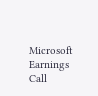Microsoft Earnings Call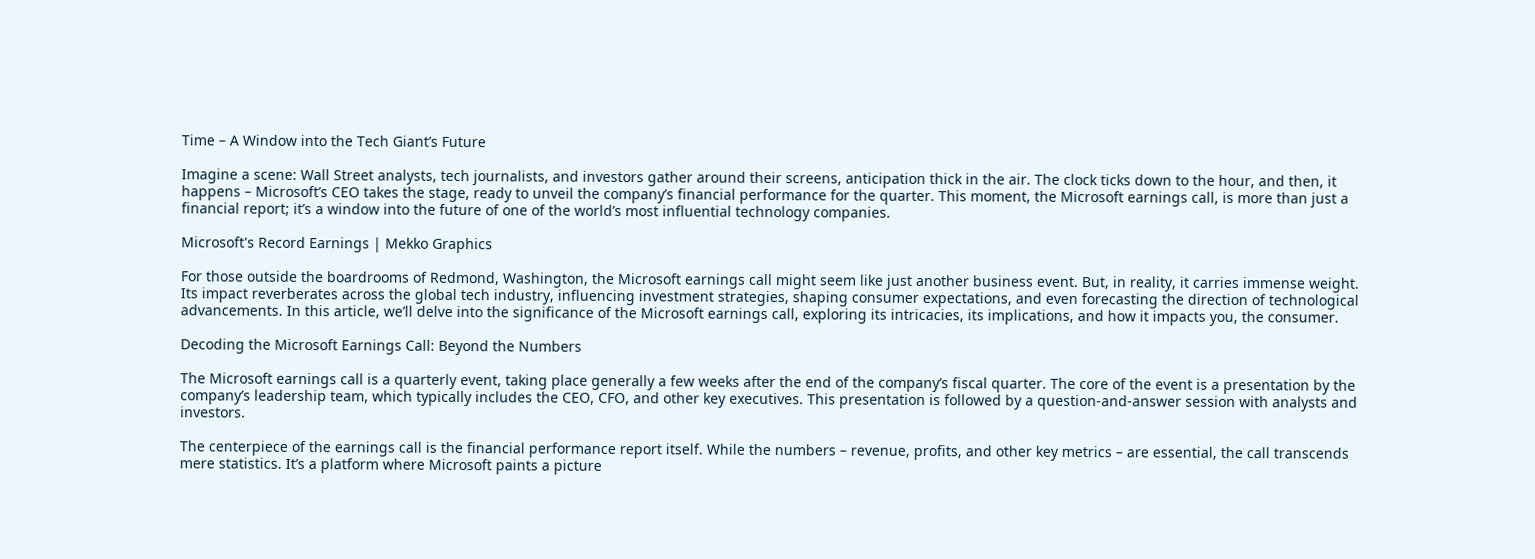Time – A Window into the Tech Giant’s Future

Imagine a scene: Wall Street analysts, tech journalists, and investors gather around their screens, anticipation thick in the air. The clock ticks down to the hour, and then, it happens – Microsoft’s CEO takes the stage, ready to unveil the company’s financial performance for the quarter. This moment, the Microsoft earnings call, is more than just a financial report; it’s a window into the future of one of the world’s most influential technology companies.

Microsoft's Record Earnings | Mekko Graphics

For those outside the boardrooms of Redmond, Washington, the Microsoft earnings call might seem like just another business event. But, in reality, it carries immense weight. Its impact reverberates across the global tech industry, influencing investment strategies, shaping consumer expectations, and even forecasting the direction of technological advancements. In this article, we’ll delve into the significance of the Microsoft earnings call, exploring its intricacies, its implications, and how it impacts you, the consumer.

Decoding the Microsoft Earnings Call: Beyond the Numbers

The Microsoft earnings call is a quarterly event, taking place generally a few weeks after the end of the company’s fiscal quarter. The core of the event is a presentation by the company’s leadership team, which typically includes the CEO, CFO, and other key executives. This presentation is followed by a question-and-answer session with analysts and investors.

The centerpiece of the earnings call is the financial performance report itself. While the numbers – revenue, profits, and other key metrics – are essential, the call transcends mere statistics. It’s a platform where Microsoft paints a picture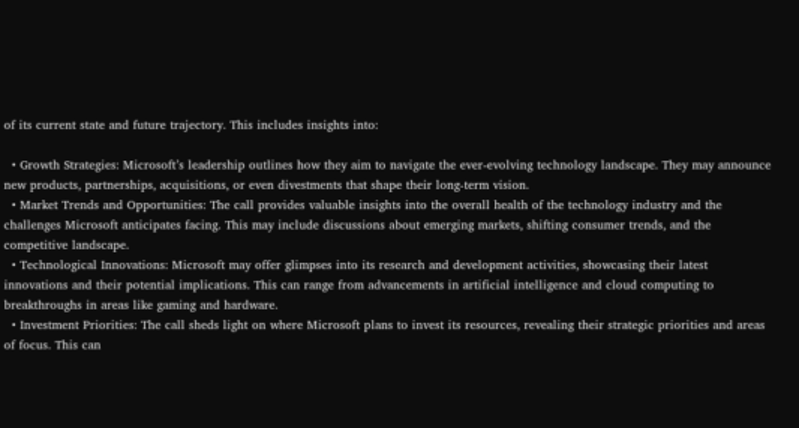of its current state and future trajectory. This includes insights into:

  • Growth Strategies: Microsoft’s leadership outlines how they aim to navigate the ever-evolving technology landscape. They may announce new products, partnerships, acquisitions, or even divestments that shape their long-term vision.
  • Market Trends and Opportunities: The call provides valuable insights into the overall health of the technology industry and the challenges Microsoft anticipates facing. This may include discussions about emerging markets, shifting consumer trends, and the competitive landscape.
  • Technological Innovations: Microsoft may offer glimpses into its research and development activities, showcasing their latest innovations and their potential implications. This can range from advancements in artificial intelligence and cloud computing to breakthroughs in areas like gaming and hardware.
  • Investment Priorities: The call sheds light on where Microsoft plans to invest its resources, revealing their strategic priorities and areas of focus. This can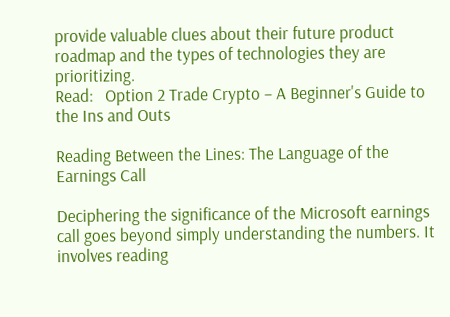provide valuable clues about their future product roadmap and the types of technologies they are prioritizing.
Read:   Option 2 Trade Crypto – A Beginner's Guide to the Ins and Outs

Reading Between the Lines: The Language of the Earnings Call

Deciphering the significance of the Microsoft earnings call goes beyond simply understanding the numbers. It involves reading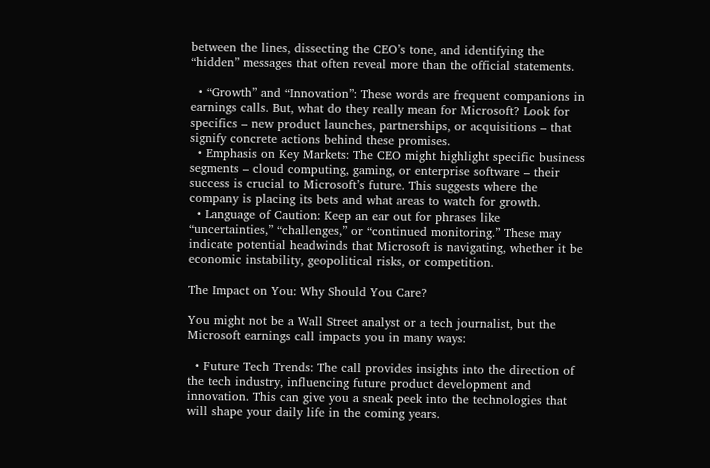between the lines, dissecting the CEO’s tone, and identifying the “hidden” messages that often reveal more than the official statements.

  • “Growth” and “Innovation”: These words are frequent companions in earnings calls. But, what do they really mean for Microsoft? Look for specifics – new product launches, partnerships, or acquisitions – that signify concrete actions behind these promises.
  • Emphasis on Key Markets: The CEO might highlight specific business segments – cloud computing, gaming, or enterprise software – their success is crucial to Microsoft’s future. This suggests where the company is placing its bets and what areas to watch for growth.
  • Language of Caution: Keep an ear out for phrases like “uncertainties,” “challenges,” or “continued monitoring.” These may indicate potential headwinds that Microsoft is navigating, whether it be economic instability, geopolitical risks, or competition.

The Impact on You: Why Should You Care?

You might not be a Wall Street analyst or a tech journalist, but the Microsoft earnings call impacts you in many ways:

  • Future Tech Trends: The call provides insights into the direction of the tech industry, influencing future product development and innovation. This can give you a sneak peek into the technologies that will shape your daily life in the coming years.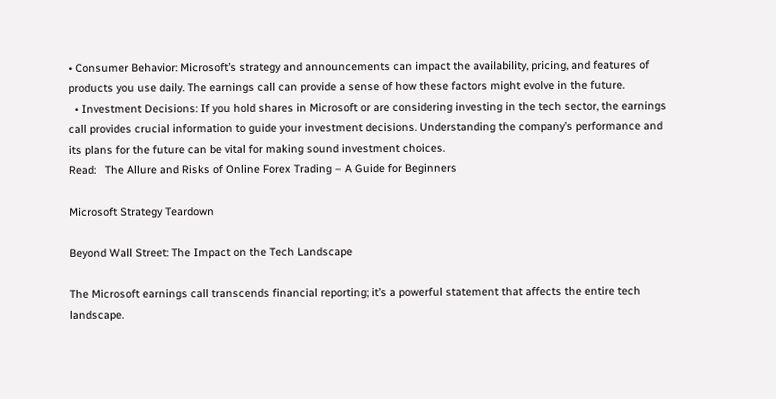• Consumer Behavior: Microsoft’s strategy and announcements can impact the availability, pricing, and features of products you use daily. The earnings call can provide a sense of how these factors might evolve in the future.
  • Investment Decisions: If you hold shares in Microsoft or are considering investing in the tech sector, the earnings call provides crucial information to guide your investment decisions. Understanding the company’s performance and its plans for the future can be vital for making sound investment choices.
Read:   The Allure and Risks of Online Forex Trading – A Guide for Beginners

Microsoft Strategy Teardown

Beyond Wall Street: The Impact on the Tech Landscape

The Microsoft earnings call transcends financial reporting; it’s a powerful statement that affects the entire tech landscape.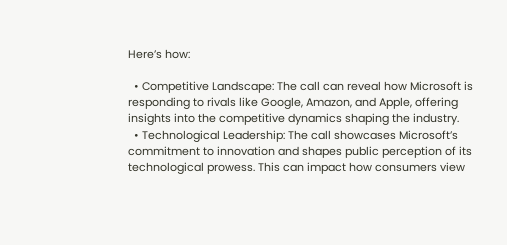Here’s how:

  • Competitive Landscape: The call can reveal how Microsoft is responding to rivals like Google, Amazon, and Apple, offering insights into the competitive dynamics shaping the industry.
  • Technological Leadership: The call showcases Microsoft’s commitment to innovation and shapes public perception of its technological prowess. This can impact how consumers view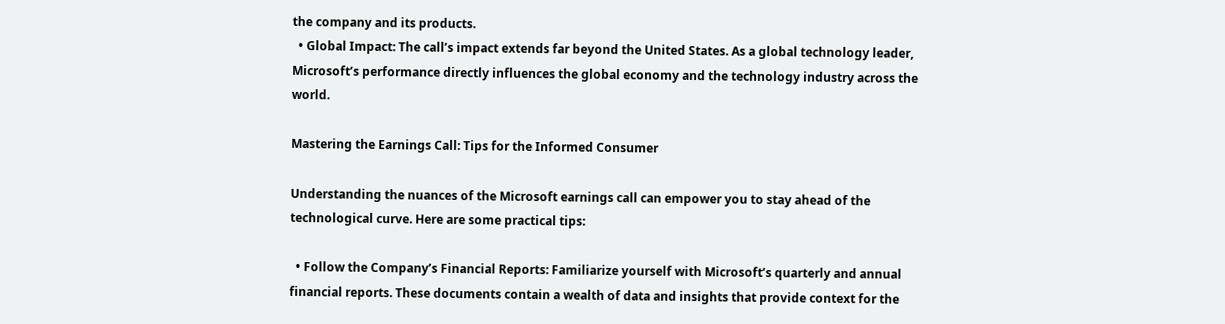the company and its products.
  • Global Impact: The call’s impact extends far beyond the United States. As a global technology leader, Microsoft’s performance directly influences the global economy and the technology industry across the world.

Mastering the Earnings Call: Tips for the Informed Consumer

Understanding the nuances of the Microsoft earnings call can empower you to stay ahead of the technological curve. Here are some practical tips:

  • Follow the Company’s Financial Reports: Familiarize yourself with Microsoft’s quarterly and annual financial reports. These documents contain a wealth of data and insights that provide context for the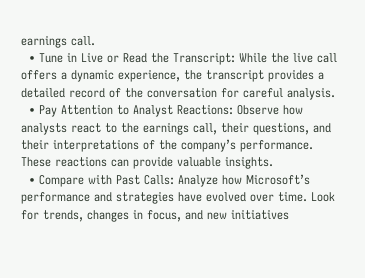earnings call.
  • Tune in Live or Read the Transcript: While the live call offers a dynamic experience, the transcript provides a detailed record of the conversation for careful analysis.
  • Pay Attention to Analyst Reactions: Observe how analysts react to the earnings call, their questions, and their interpretations of the company’s performance. These reactions can provide valuable insights.
  • Compare with Past Calls: Analyze how Microsoft’s performance and strategies have evolved over time. Look for trends, changes in focus, and new initiatives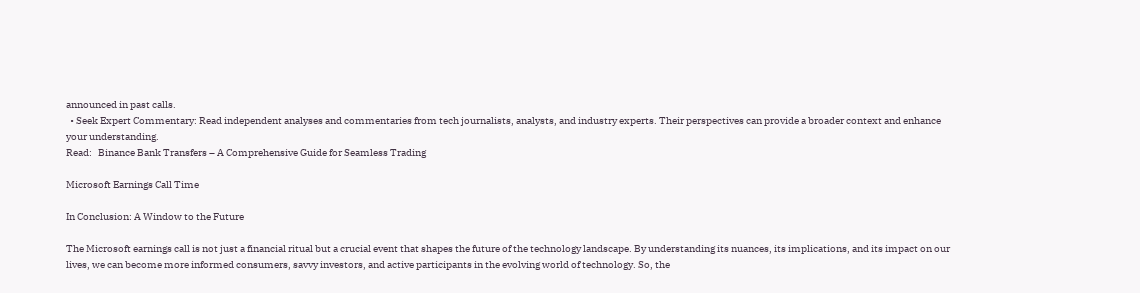announced in past calls.
  • Seek Expert Commentary: Read independent analyses and commentaries from tech journalists, analysts, and industry experts. Their perspectives can provide a broader context and enhance your understanding.
Read:   Binance Bank Transfers – A Comprehensive Guide for Seamless Trading

Microsoft Earnings Call Time

In Conclusion: A Window to the Future

The Microsoft earnings call is not just a financial ritual but a crucial event that shapes the future of the technology landscape. By understanding its nuances, its implications, and its impact on our lives, we can become more informed consumers, savvy investors, and active participants in the evolving world of technology. So, the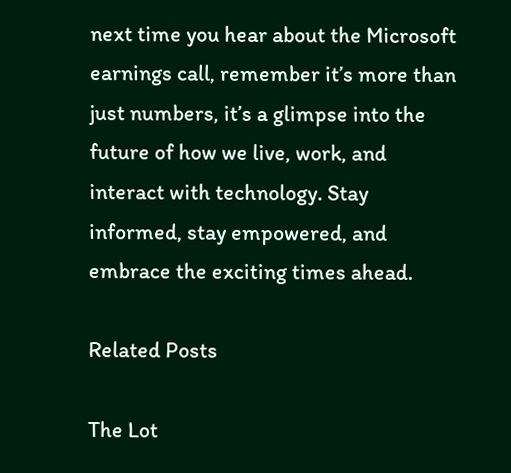next time you hear about the Microsoft earnings call, remember it’s more than just numbers, it’s a glimpse into the future of how we live, work, and interact with technology. Stay informed, stay empowered, and embrace the exciting times ahead.

Related Posts

The Lot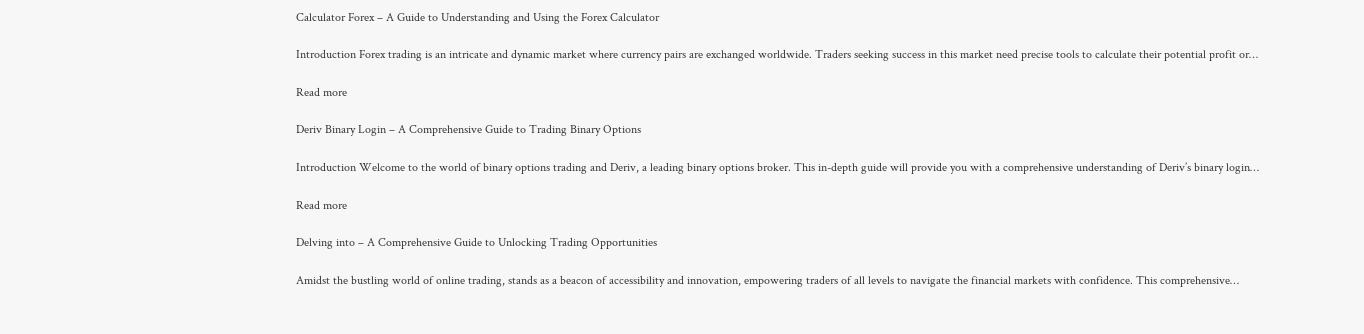Calculator Forex – A Guide to Understanding and Using the Forex Calculator

Introduction Forex trading is an intricate and dynamic market where currency pairs are exchanged worldwide. Traders seeking success in this market need precise tools to calculate their potential profit or…

Read more

Deriv Binary Login – A Comprehensive Guide to Trading Binary Options

Introduction Welcome to the world of binary options trading and Deriv, a leading binary options broker. This in-depth guide will provide you with a comprehensive understanding of Deriv’s binary login…

Read more

Delving into – A Comprehensive Guide to Unlocking Trading Opportunities

Amidst the bustling world of online trading, stands as a beacon of accessibility and innovation, empowering traders of all levels to navigate the financial markets with confidence. This comprehensive…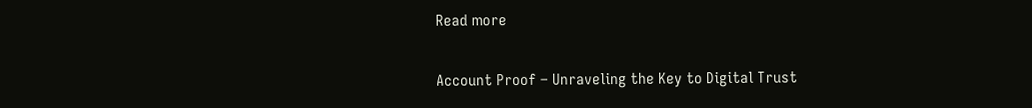Read more

Account Proof – Unraveling the Key to Digital Trust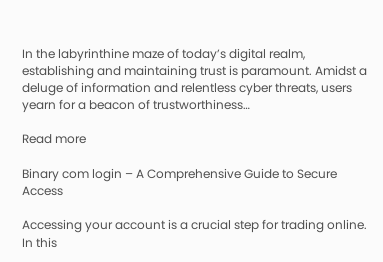In the labyrinthine maze of today’s digital realm, establishing and maintaining trust is paramount. Amidst a deluge of information and relentless cyber threats, users yearn for a beacon of trustworthiness…

Read more

Binary com login – A Comprehensive Guide to Secure Access

Accessing your account is a crucial step for trading online. In this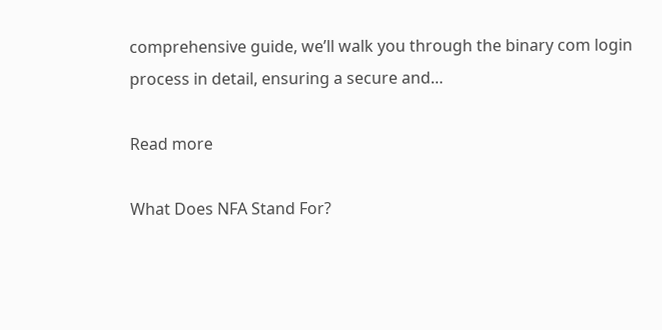comprehensive guide, we’ll walk you through the binary com login process in detail, ensuring a secure and…

Read more

What Does NFA Stand For?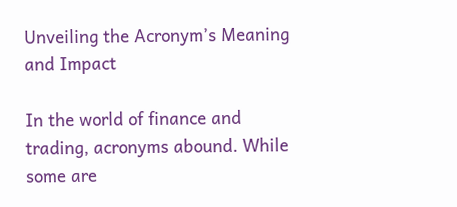Unveiling the Acronym’s Meaning and Impact

In the world of finance and trading, acronyms abound. While some are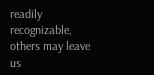readily recognizable, others may leave us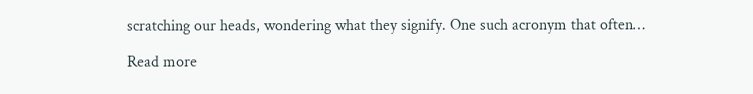scratching our heads, wondering what they signify. One such acronym that often…

Read more